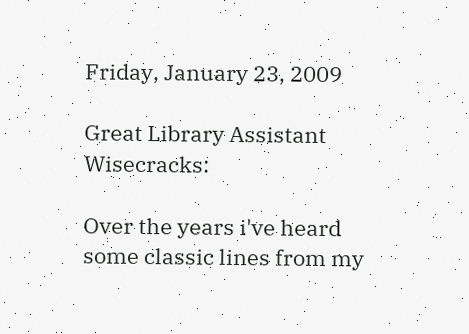Friday, January 23, 2009

Great Library Assistant Wisecracks:

Over the years i've heard some classic lines from my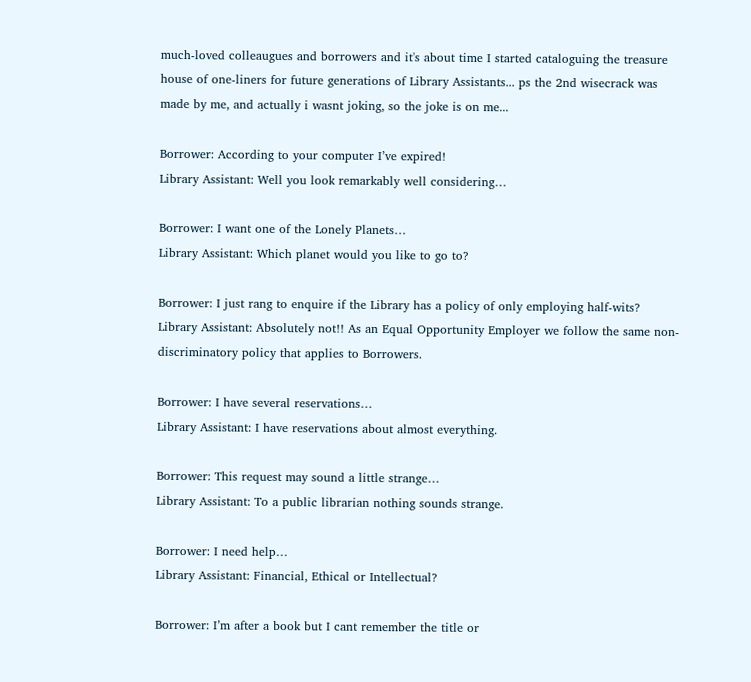much-loved colleaugues and borrowers and it's about time I started cataloguing the treasure house of one-liners for future generations of Library Assistants... ps the 2nd wisecrack was made by me, and actually i wasnt joking, so the joke is on me...

Borrower: According to your computer I’ve expired!
Library Assistant: Well you look remarkably well considering…

Borrower: I want one of the Lonely Planets…
Library Assistant: Which planet would you like to go to?

Borrower: I just rang to enquire if the Library has a policy of only employing half-wits?
Library Assistant: Absolutely not!! As an Equal Opportunity Employer we follow the same non-discriminatory policy that applies to Borrowers.

Borrower: I have several reservations…
Library Assistant: I have reservations about almost everything.

Borrower: This request may sound a little strange…
Library Assistant: To a public librarian nothing sounds strange.

Borrower: I need help…
Library Assistant: Financial, Ethical or Intellectual?

Borrower: I’m after a book but I cant remember the title or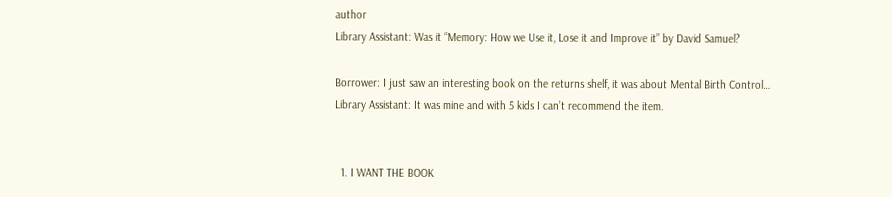author
Library Assistant: Was it “Memory: How we Use it, Lose it and Improve it” by David Samuel?

Borrower: I just saw an interesting book on the returns shelf, it was about Mental Birth Control…
Library Assistant: It was mine and with 5 kids I can’t recommend the item.


  1. I WANT THE BOOK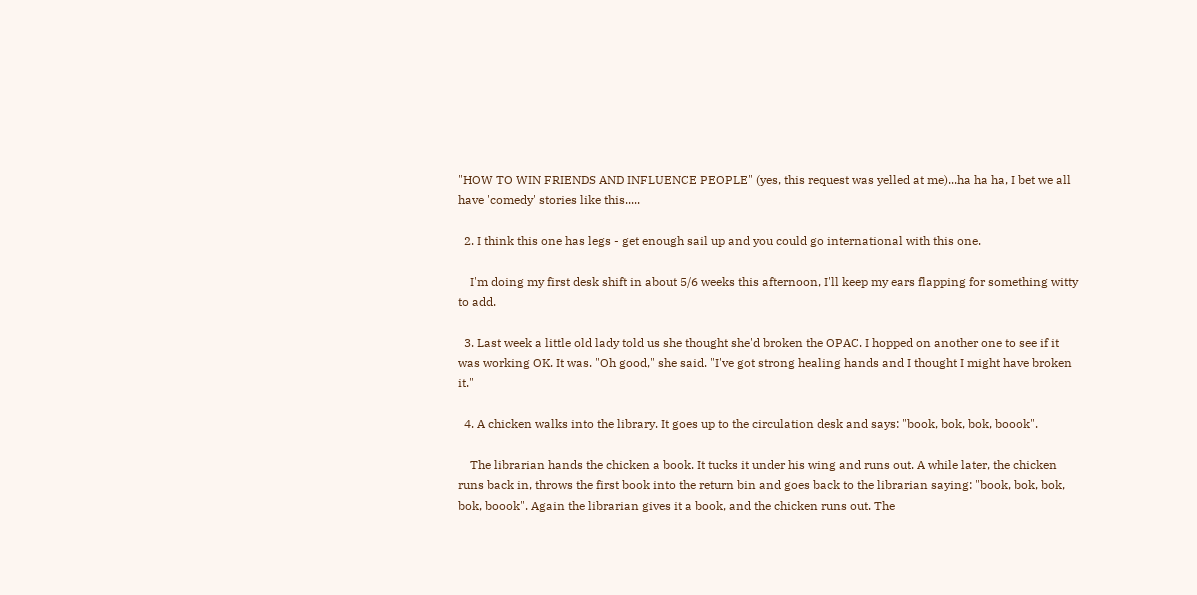"HOW TO WIN FRIENDS AND INFLUENCE PEOPLE" (yes, this request was yelled at me)...ha ha ha, I bet we all have 'comedy' stories like this.....

  2. I think this one has legs - get enough sail up and you could go international with this one.

    I'm doing my first desk shift in about 5/6 weeks this afternoon, I'll keep my ears flapping for something witty to add.

  3. Last week a little old lady told us she thought she'd broken the OPAC. I hopped on another one to see if it was working OK. It was. "Oh good," she said. "I've got strong healing hands and I thought I might have broken it."

  4. A chicken walks into the library. It goes up to the circulation desk and says: "book, bok, bok, boook".

    The librarian hands the chicken a book. It tucks it under his wing and runs out. A while later, the chicken runs back in, throws the first book into the return bin and goes back to the librarian saying: "book, bok, bok, bok, boook". Again the librarian gives it a book, and the chicken runs out. The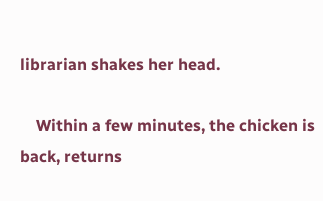librarian shakes her head.

    Within a few minutes, the chicken is back, returns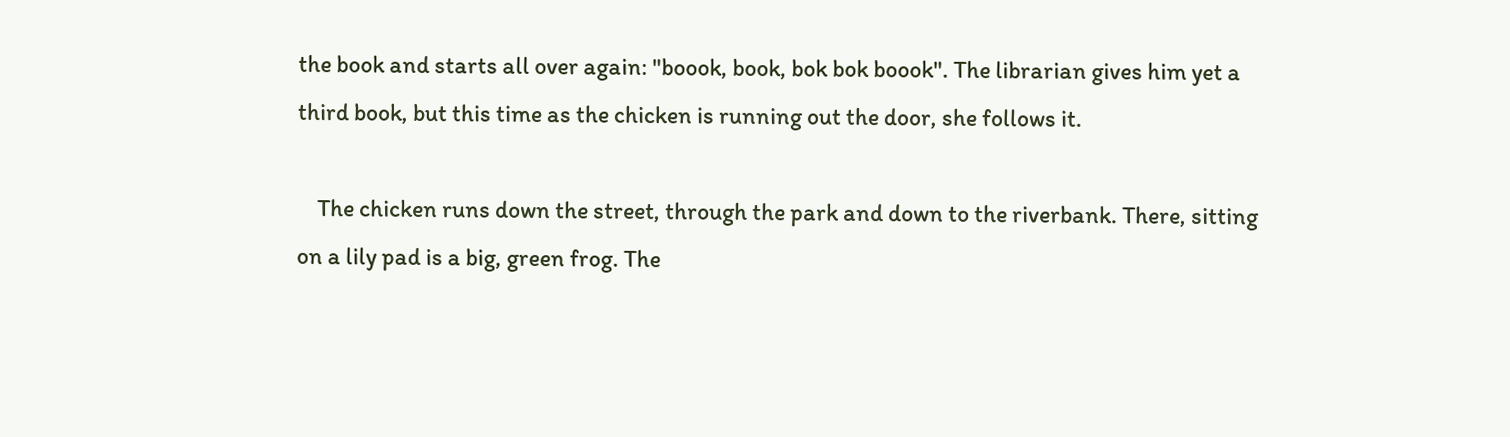the book and starts all over again: "boook, book, bok bok boook". The librarian gives him yet a third book, but this time as the chicken is running out the door, she follows it.

    The chicken runs down the street, through the park and down to the riverbank. There, sitting on a lily pad is a big, green frog. The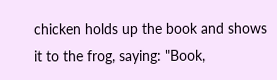chicken holds up the book and shows it to the frog, saying: "Book,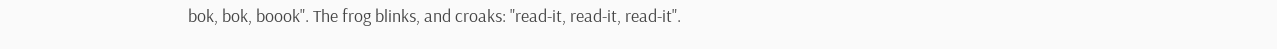bok, bok, boook". The frog blinks, and croaks: "read-it, read-it, read-it".